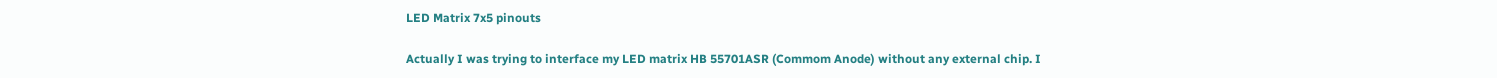LED Matrix 7x5 pinouts

Actually I was trying to interface my LED matrix HB 55701ASR (Commom Anode) without any external chip. I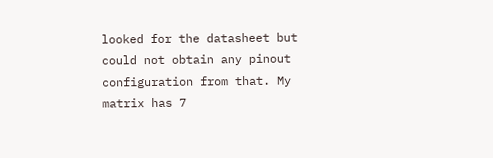looked for the datasheet but could not obtain any pinout configuration from that. My matrix has 7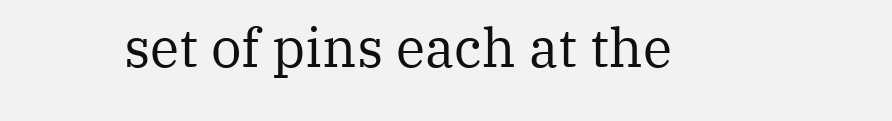set of pins each at the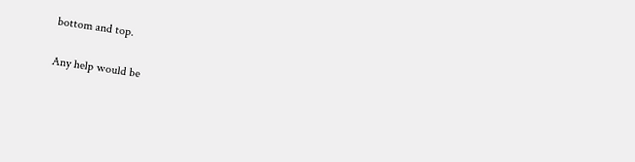bottom and top.

Any help would be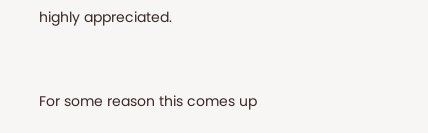highly appreciated.


For some reason this comes up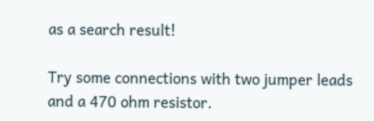as a search result!

Try some connections with two jumper leads and a 470 ohm resistor.